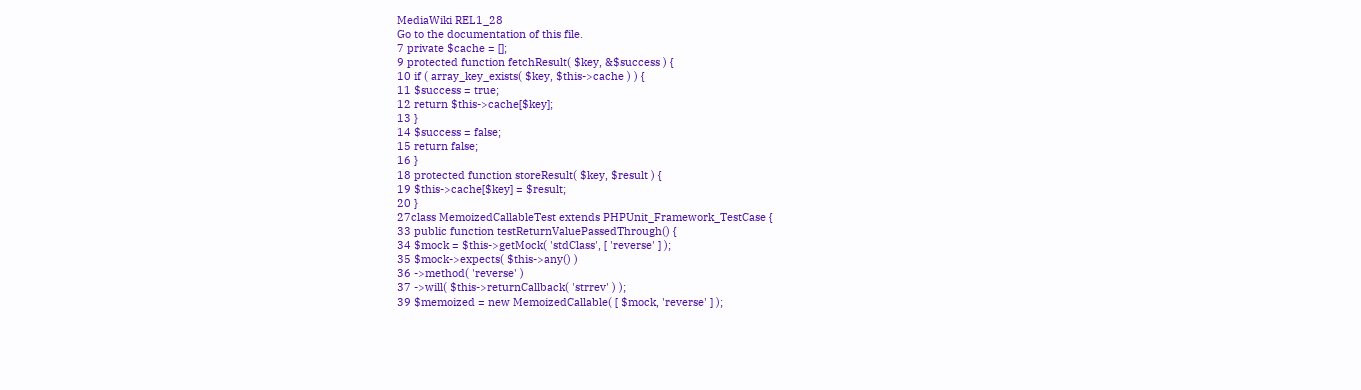MediaWiki REL1_28
Go to the documentation of this file.
7 private $cache = [];
9 protected function fetchResult( $key, &$success ) {
10 if ( array_key_exists( $key, $this->cache ) ) {
11 $success = true;
12 return $this->cache[$key];
13 }
14 $success = false;
15 return false;
16 }
18 protected function storeResult( $key, $result ) {
19 $this->cache[$key] = $result;
20 }
27class MemoizedCallableTest extends PHPUnit_Framework_TestCase {
33 public function testReturnValuePassedThrough() {
34 $mock = $this->getMock( 'stdClass', [ 'reverse' ] );
35 $mock->expects( $this->any() )
36 ->method( 'reverse' )
37 ->will( $this->returnCallback( 'strrev' ) );
39 $memoized = new MemoizedCallable( [ $mock, 'reverse' ] );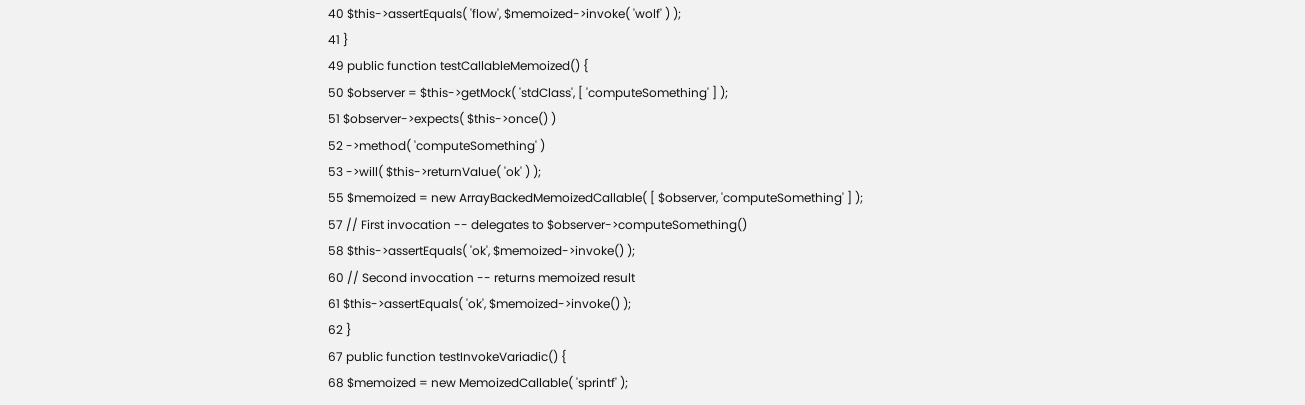40 $this->assertEquals( 'flow', $memoized->invoke( 'wolf' ) );
41 }
49 public function testCallableMemoized() {
50 $observer = $this->getMock( 'stdClass', [ 'computeSomething' ] );
51 $observer->expects( $this->once() )
52 ->method( 'computeSomething' )
53 ->will( $this->returnValue( 'ok' ) );
55 $memoized = new ArrayBackedMemoizedCallable( [ $observer, 'computeSomething' ] );
57 // First invocation -- delegates to $observer->computeSomething()
58 $this->assertEquals( 'ok', $memoized->invoke() );
60 // Second invocation -- returns memoized result
61 $this->assertEquals( 'ok', $memoized->invoke() );
62 }
67 public function testInvokeVariadic() {
68 $memoized = new MemoizedCallable( 'sprintf' );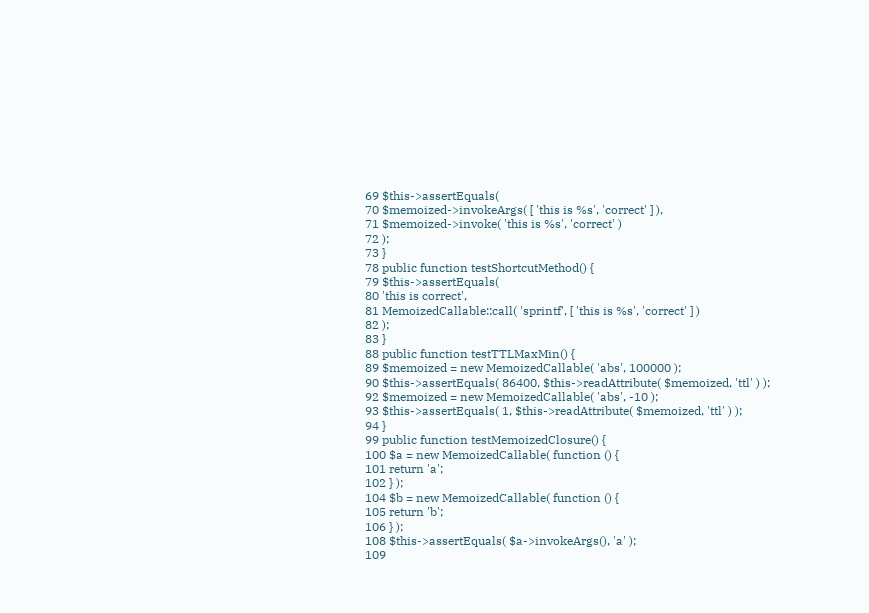69 $this->assertEquals(
70 $memoized->invokeArgs( [ 'this is %s', 'correct' ] ),
71 $memoized->invoke( 'this is %s', 'correct' )
72 );
73 }
78 public function testShortcutMethod() {
79 $this->assertEquals(
80 'this is correct',
81 MemoizedCallable::call( 'sprintf', [ 'this is %s', 'correct' ] )
82 );
83 }
88 public function testTTLMaxMin() {
89 $memoized = new MemoizedCallable( 'abs', 100000 );
90 $this->assertEquals( 86400, $this->readAttribute( $memoized, 'ttl' ) );
92 $memoized = new MemoizedCallable( 'abs', -10 );
93 $this->assertEquals( 1, $this->readAttribute( $memoized, 'ttl' ) );
94 }
99 public function testMemoizedClosure() {
100 $a = new MemoizedCallable( function () {
101 return 'a';
102 } );
104 $b = new MemoizedCallable( function () {
105 return 'b';
106 } );
108 $this->assertEquals( $a->invokeArgs(), 'a' );
109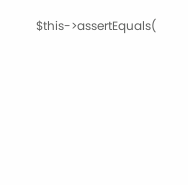$this->assertEquals(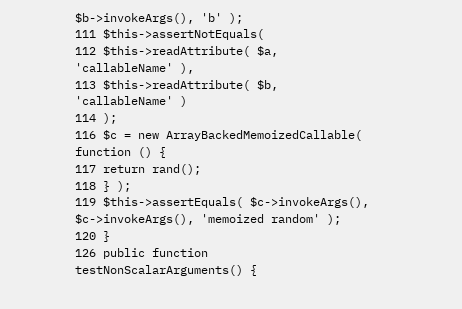$b->invokeArgs(), 'b' );
111 $this->assertNotEquals(
112 $this->readAttribute( $a, 'callableName' ),
113 $this->readAttribute( $b, 'callableName' )
114 );
116 $c = new ArrayBackedMemoizedCallable( function () {
117 return rand();
118 } );
119 $this->assertEquals( $c->invokeArgs(), $c->invokeArgs(), 'memoized random' );
120 }
126 public function testNonScalarArguments() {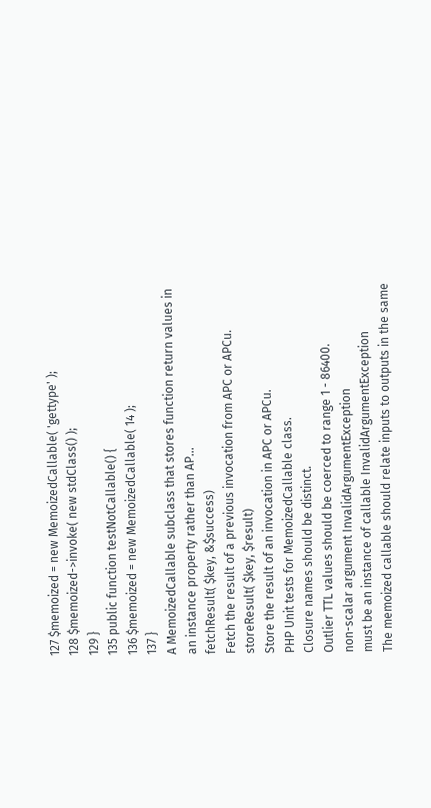127 $memoized = new MemoizedCallable( 'gettype' );
128 $memoized->invoke( new stdClass() );
129 }
135 public function testNotCallable() {
136 $memoized = new MemoizedCallable( 14 );
137 }
A MemoizedCallable subclass that stores function return values in an instance property rather than AP...
fetchResult( $key, &$success)
Fetch the result of a previous invocation from APC or APCu.
storeResult( $key, $result)
Store the result of an invocation in APC or APCu.
PHP Unit tests for MemoizedCallable class.
Closure names should be distinct.
Outlier TTL values should be coerced to range 1 - 86400.
non-scalar argument InvalidArgumentException
must be an instance of callable InvalidArgumentException
The memoized callable should relate inputs to outputs in the same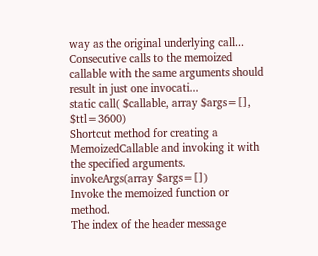way as the original underlying call...
Consecutive calls to the memoized callable with the same arguments should result in just one invocati...
static call( $callable, array $args=[], $ttl=3600)
Shortcut method for creating a MemoizedCallable and invoking it with the specified arguments.
invokeArgs(array $args=[])
Invoke the memoized function or method.
The index of the header message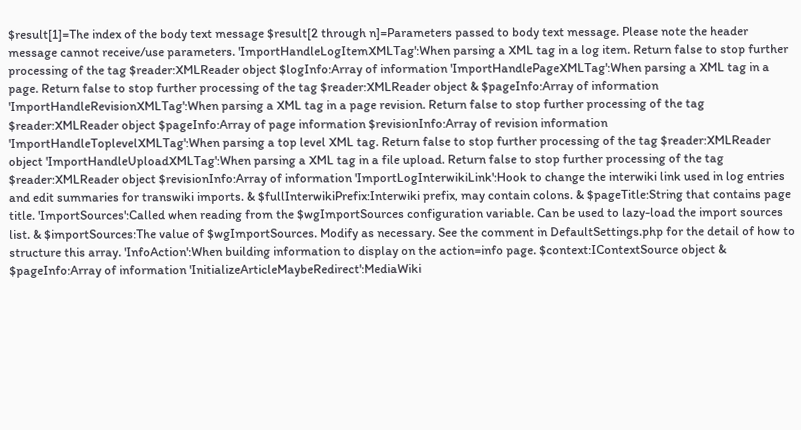$result[1]=The index of the body text message $result[2 through n]=Parameters passed to body text message. Please note the header message cannot receive/use parameters. 'ImportHandleLogItemXMLTag':When parsing a XML tag in a log item. Return false to stop further processing of the tag $reader:XMLReader object $logInfo:Array of information 'ImportHandlePageXMLTag':When parsing a XML tag in a page. Return false to stop further processing of the tag $reader:XMLReader object & $pageInfo:Array of information 'ImportHandleRevisionXMLTag':When parsing a XML tag in a page revision. Return false to stop further processing of the tag $reader:XMLReader object $pageInfo:Array of page information $revisionInfo:Array of revision information 'ImportHandleToplevelXMLTag':When parsing a top level XML tag. Return false to stop further processing of the tag $reader:XMLReader object 'ImportHandleUploadXMLTag':When parsing a XML tag in a file upload. Return false to stop further processing of the tag $reader:XMLReader object $revisionInfo:Array of information 'ImportLogInterwikiLink':Hook to change the interwiki link used in log entries and edit summaries for transwiki imports. & $fullInterwikiPrefix:Interwiki prefix, may contain colons. & $pageTitle:String that contains page title. 'ImportSources':Called when reading from the $wgImportSources configuration variable. Can be used to lazy-load the import sources list. & $importSources:The value of $wgImportSources. Modify as necessary. See the comment in DefaultSettings.php for the detail of how to structure this array. 'InfoAction':When building information to display on the action=info page. $context:IContextSource object & $pageInfo:Array of information 'InitializeArticleMaybeRedirect':MediaWiki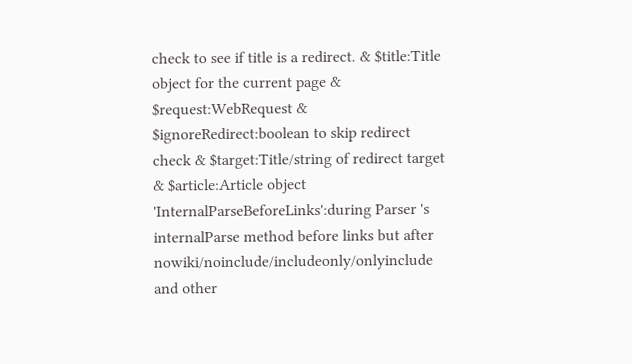check to see if title is a redirect. & $title:Title object for the current page & $request:WebRequest & $ignoreRedirect:boolean to skip redirect check & $target:Title/string of redirect target & $article:Article object 'InternalParseBeforeLinks':during Parser 's internalParse method before links but after nowiki/noinclude/includeonly/onlyinclude and other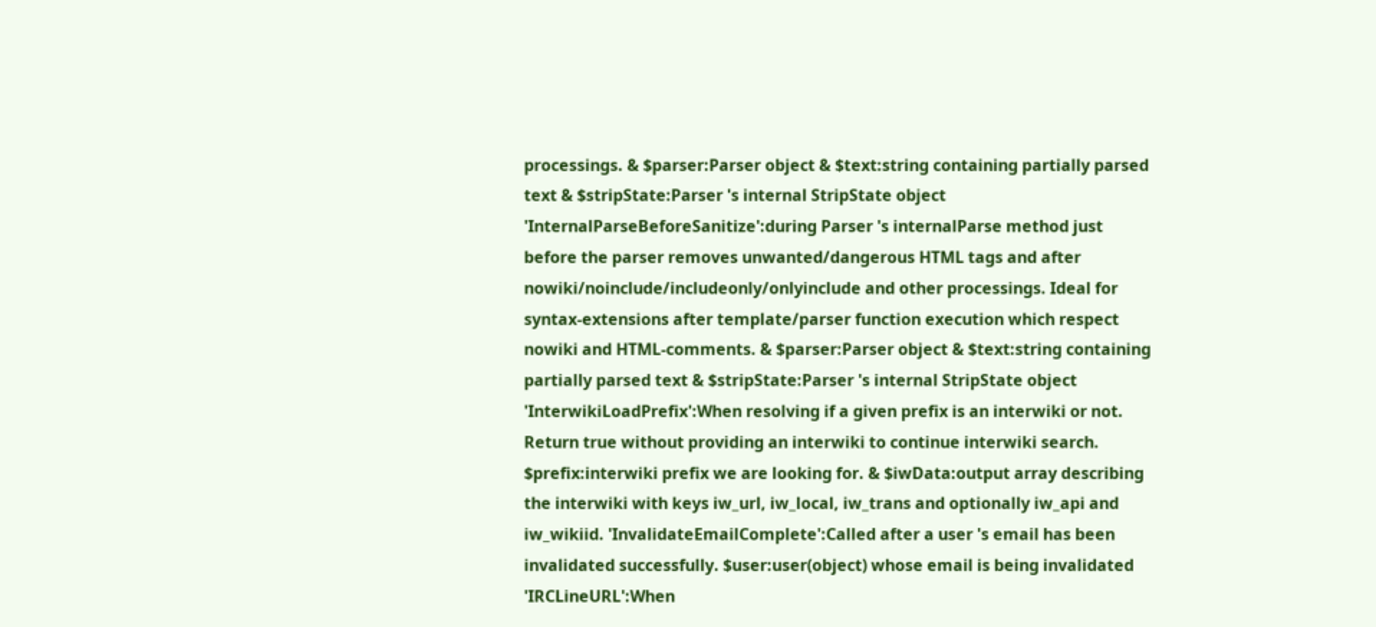processings. & $parser:Parser object & $text:string containing partially parsed text & $stripState:Parser 's internal StripState object 'InternalParseBeforeSanitize':during Parser 's internalParse method just before the parser removes unwanted/dangerous HTML tags and after nowiki/noinclude/includeonly/onlyinclude and other processings. Ideal for syntax-extensions after template/parser function execution which respect nowiki and HTML-comments. & $parser:Parser object & $text:string containing partially parsed text & $stripState:Parser 's internal StripState object 'InterwikiLoadPrefix':When resolving if a given prefix is an interwiki or not. Return true without providing an interwiki to continue interwiki search. $prefix:interwiki prefix we are looking for. & $iwData:output array describing the interwiki with keys iw_url, iw_local, iw_trans and optionally iw_api and iw_wikiid. 'InvalidateEmailComplete':Called after a user 's email has been invalidated successfully. $user:user(object) whose email is being invalidated 'IRCLineURL':When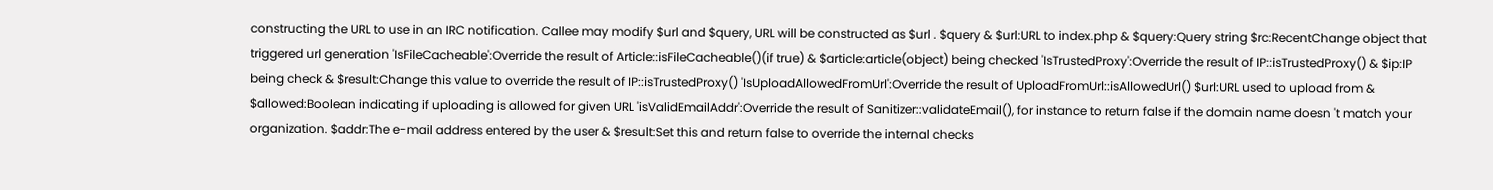constructing the URL to use in an IRC notification. Callee may modify $url and $query, URL will be constructed as $url . $query & $url:URL to index.php & $query:Query string $rc:RecentChange object that triggered url generation 'IsFileCacheable':Override the result of Article::isFileCacheable()(if true) & $article:article(object) being checked 'IsTrustedProxy':Override the result of IP::isTrustedProxy() & $ip:IP being check & $result:Change this value to override the result of IP::isTrustedProxy() 'IsUploadAllowedFromUrl':Override the result of UploadFromUrl::isAllowedUrl() $url:URL used to upload from & $allowed:Boolean indicating if uploading is allowed for given URL 'isValidEmailAddr':Override the result of Sanitizer::validateEmail(), for instance to return false if the domain name doesn 't match your organization. $addr:The e-mail address entered by the user & $result:Set this and return false to override the internal checks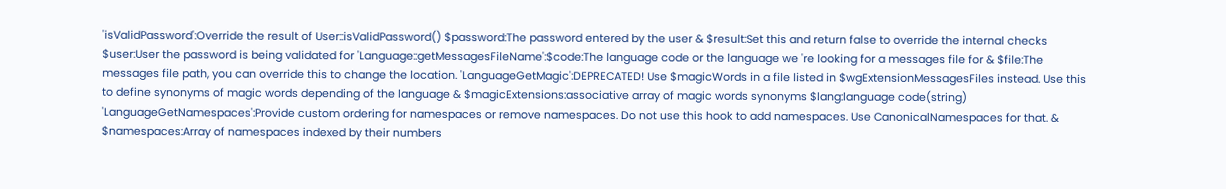'isValidPassword':Override the result of User::isValidPassword() $password:The password entered by the user & $result:Set this and return false to override the internal checks $user:User the password is being validated for 'Language::getMessagesFileName':$code:The language code or the language we 're looking for a messages file for & $file:The messages file path, you can override this to change the location. 'LanguageGetMagic':DEPRECATED! Use $magicWords in a file listed in $wgExtensionMessagesFiles instead. Use this to define synonyms of magic words depending of the language & $magicExtensions:associative array of magic words synonyms $lang:language code(string) 'LanguageGetNamespaces':Provide custom ordering for namespaces or remove namespaces. Do not use this hook to add namespaces. Use CanonicalNamespaces for that. & $namespaces:Array of namespaces indexed by their numbers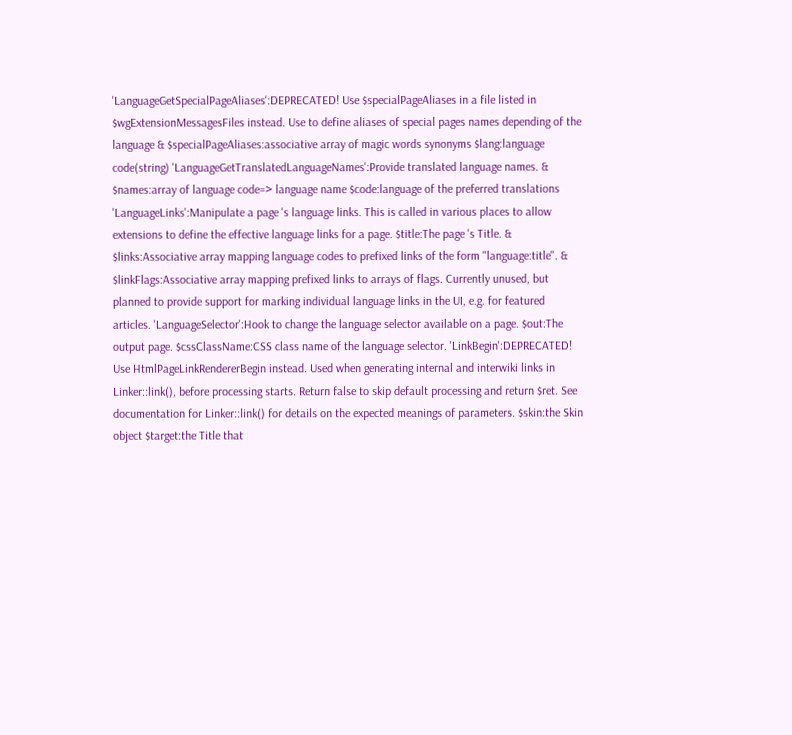'LanguageGetSpecialPageAliases':DEPRECATED! Use $specialPageAliases in a file listed in $wgExtensionMessagesFiles instead. Use to define aliases of special pages names depending of the language & $specialPageAliases:associative array of magic words synonyms $lang:language code(string) 'LanguageGetTranslatedLanguageNames':Provide translated language names. & $names:array of language code=> language name $code:language of the preferred translations 'LanguageLinks':Manipulate a page 's language links. This is called in various places to allow extensions to define the effective language links for a page. $title:The page 's Title. & $links:Associative array mapping language codes to prefixed links of the form "language:title". & $linkFlags:Associative array mapping prefixed links to arrays of flags. Currently unused, but planned to provide support for marking individual language links in the UI, e.g. for featured articles. 'LanguageSelector':Hook to change the language selector available on a page. $out:The output page. $cssClassName:CSS class name of the language selector. 'LinkBegin':DEPRECATED! Use HtmlPageLinkRendererBegin instead. Used when generating internal and interwiki links in Linker::link(), before processing starts. Return false to skip default processing and return $ret. See documentation for Linker::link() for details on the expected meanings of parameters. $skin:the Skin object $target:the Title that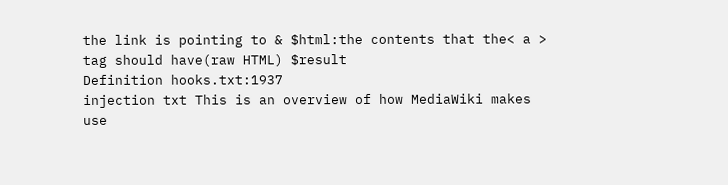the link is pointing to & $html:the contents that the< a > tag should have(raw HTML) $result
Definition hooks.txt:1937
injection txt This is an overview of how MediaWiki makes use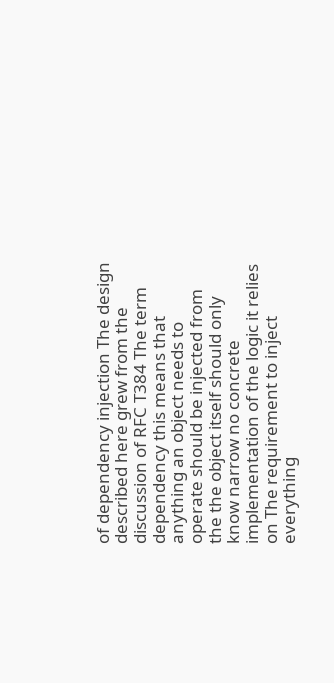of dependency injection The design described here grew from the discussion of RFC T384 The term dependency this means that anything an object needs to operate should be injected from the the object itself should only know narrow no concrete implementation of the logic it relies on The requirement to inject everything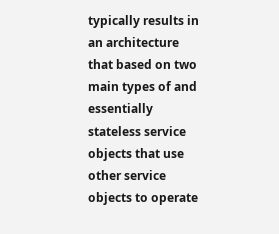typically results in an architecture that based on two main types of and essentially stateless service objects that use other service objects to operate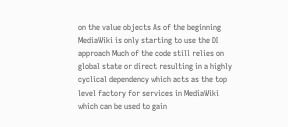on the value objects As of the beginning MediaWiki is only starting to use the DI approach Much of the code still relies on global state or direct resulting in a highly cyclical dependency which acts as the top level factory for services in MediaWiki which can be used to gain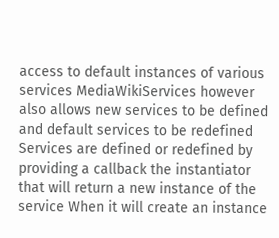access to default instances of various services MediaWikiServices however also allows new services to be defined and default services to be redefined Services are defined or redefined by providing a callback the instantiator that will return a new instance of the service When it will create an instance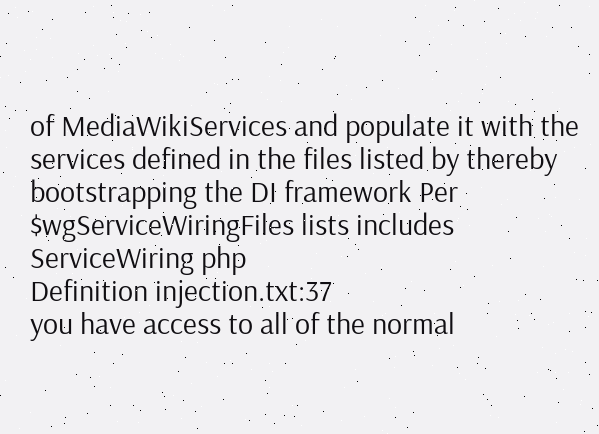of MediaWikiServices and populate it with the services defined in the files listed by thereby bootstrapping the DI framework Per $wgServiceWiringFiles lists includes ServiceWiring php
Definition injection.txt:37
you have access to all of the normal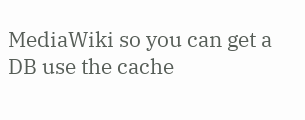MediaWiki so you can get a DB use the cache